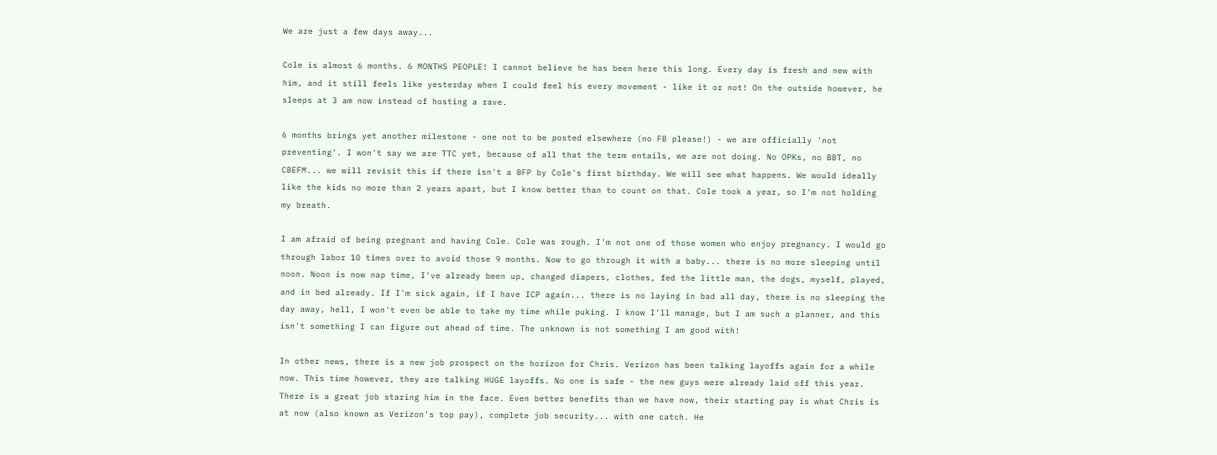We are just a few days away...

Cole is almost 6 months. 6 MONTHS PEOPLE! I cannot believe he has been here this long. Every day is fresh and new with him, and it still feels like yesterday when I could feel his every movement - like it or not! On the outside however, he sleeps at 3 am now instead of hosting a rave.

6 months brings yet another milestone - one not to be posted elsewhere (no FB please!) - we are officially 'not preventing'. I won't say we are TTC yet, because of all that the term entails, we are not doing. No OPKs, no BBT, no CBEFM... we will revisit this if there isn't a BFP by Cole's first birthday. We will see what happens. We would ideally like the kids no more than 2 years apart, but I know better than to count on that. Cole took a year, so I'm not holding my breath.

I am afraid of being pregnant and having Cole. Cole was rough. I'm not one of those women who enjoy pregnancy. I would go through labor 10 times over to avoid those 9 months. Now to go through it with a baby... there is no more sleeping until noon. Noon is now nap time, I've already been up, changed diapers, clothes, fed the little man, the dogs, myself, played, and in bed already. If I'm sick again, if I have ICP again... there is no laying in bad all day, there is no sleeping the day away, hell, I won't even be able to take my time while puking. I know I'll manage, but I am such a planner, and this isn't something I can figure out ahead of time. The unknown is not something I am good with!

In other news, there is a new job prospect on the horizon for Chris. Verizon has been talking layoffs again for a while now. This time however, they are talking HUGE layoffs. No one is safe - the new guys were already laid off this year. There is a great job staring him in the face. Even better benefits than we have now, their starting pay is what Chris is at now (also known as Verizon's top pay), complete job security... with one catch. He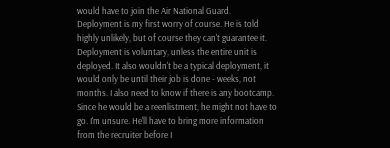would have to join the Air National Guard. Deployment is my first worry of course. He is told highly unlikely, but of course they can't guarantee it. Deployment is voluntary, unless the entire unit is deployed. It also wouldn't be a typical deployment, it would only be until their job is done - weeks, not months. I also need to know if there is any bootcamp. Since he would be a reenlistment, he might not have to go. I'm unsure. He'll have to bring more information from the recruiter before I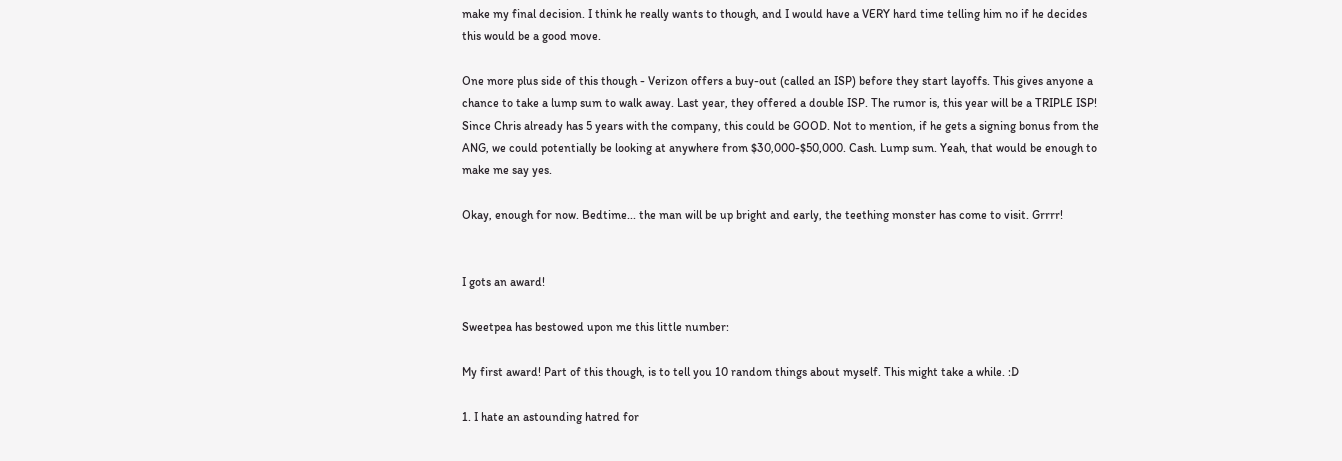make my final decision. I think he really wants to though, and I would have a VERY hard time telling him no if he decides this would be a good move.

One more plus side of this though - Verizon offers a buy-out (called an ISP) before they start layoffs. This gives anyone a chance to take a lump sum to walk away. Last year, they offered a double ISP. The rumor is, this year will be a TRIPLE ISP! Since Chris already has 5 years with the company, this could be GOOD. Not to mention, if he gets a signing bonus from the ANG, we could potentially be looking at anywhere from $30,000-$50,000. Cash. Lump sum. Yeah, that would be enough to make me say yes.

Okay, enough for now. Bedtime... the man will be up bright and early, the teething monster has come to visit. Grrrr!


I gots an award!

Sweetpea has bestowed upon me this little number:

My first award! Part of this though, is to tell you 10 random things about myself. This might take a while. :D

1. I hate an astounding hatred for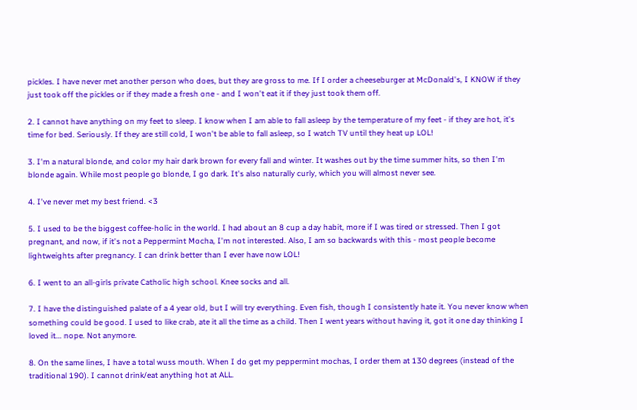pickles. I have never met another person who does, but they are gross to me. If I order a cheeseburger at McDonald's, I KNOW if they just took off the pickles or if they made a fresh one - and I won't eat it if they just took them off.

2. I cannot have anything on my feet to sleep. I know when I am able to fall asleep by the temperature of my feet - if they are hot, it's time for bed. Seriously. If they are still cold, I won't be able to fall asleep, so I watch TV until they heat up LOL!

3. I'm a natural blonde, and color my hair dark brown for every fall and winter. It washes out by the time summer hits, so then I'm blonde again. While most people go blonde, I go dark. It's also naturally curly, which you will almost never see.

4. I've never met my best friend. <3

5. I used to be the biggest coffee-holic in the world. I had about an 8 cup a day habit, more if I was tired or stressed. Then I got pregnant, and now, if it's not a Peppermint Mocha, I'm not interested. Also, I am so backwards with this - most people become lightweights after pregnancy. I can drink better than I ever have now LOL!

6. I went to an all-girls private Catholic high school. Knee socks and all.

7. I have the distinguished palate of a 4 year old, but I will try everything. Even fish, though I consistently hate it. You never know when something could be good. I used to like crab, ate it all the time as a child. Then I went years without having it, got it one day thinking I loved it... nope. Not anymore.

8. On the same lines, I have a total wuss mouth. When I do get my peppermint mochas, I order them at 130 degrees (instead of the traditional 190). I cannot drink/eat anything hot at ALL.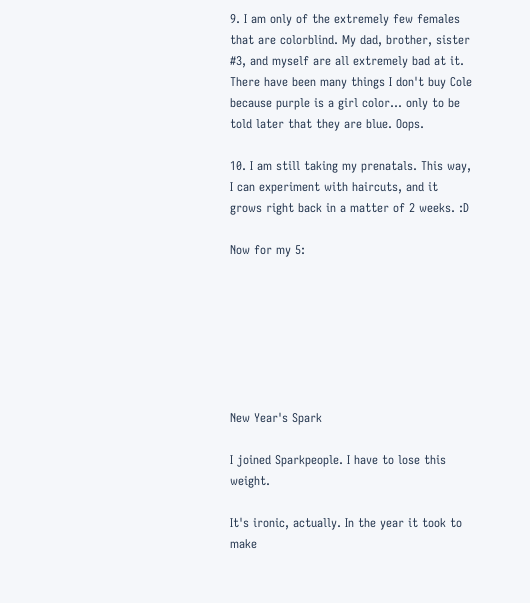9. I am only of the extremely few females that are colorblind. My dad, brother, sister #3, and myself are all extremely bad at it. There have been many things I don't buy Cole because purple is a girl color... only to be told later that they are blue. Oops.

10. I am still taking my prenatals. This way, I can experiment with haircuts, and it grows right back in a matter of 2 weeks. :D

Now for my 5:







New Year's Spark

I joined Sparkpeople. I have to lose this weight.

It's ironic, actually. In the year it took to make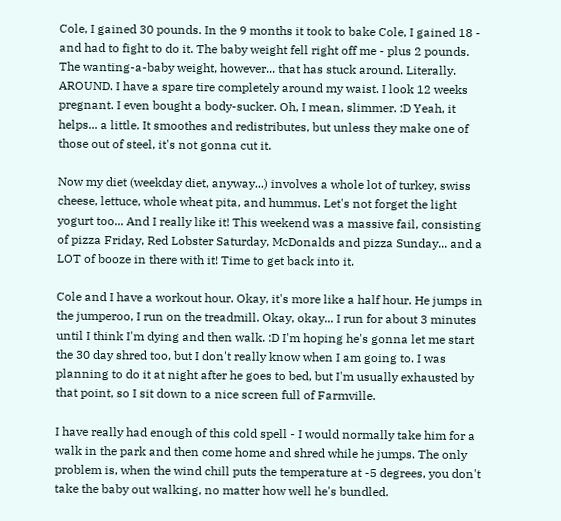Cole, I gained 30 pounds. In the 9 months it took to bake Cole, I gained 18 - and had to fight to do it. The baby weight fell right off me - plus 2 pounds. The wanting-a-baby weight, however... that has stuck around. Literally. AROUND. I have a spare tire completely around my waist. I look 12 weeks pregnant. I even bought a body-sucker. Oh, I mean, slimmer. :D Yeah, it helps... a little. It smoothes and redistributes, but unless they make one of those out of steel, it's not gonna cut it.

Now my diet (weekday diet, anyway...) involves a whole lot of turkey, swiss cheese, lettuce, whole wheat pita, and hummus. Let's not forget the light yogurt too... And I really like it! This weekend was a massive fail, consisting of pizza Friday, Red Lobster Saturday, McDonalds and pizza Sunday... and a LOT of booze in there with it! Time to get back into it.

Cole and I have a workout hour. Okay, it's more like a half hour. He jumps in the jumperoo, I run on the treadmill. Okay, okay... I run for about 3 minutes until I think I'm dying and then walk. :D I'm hoping he's gonna let me start the 30 day shred too, but I don't really know when I am going to. I was planning to do it at night after he goes to bed, but I'm usually exhausted by that point, so I sit down to a nice screen full of Farmville.

I have really had enough of this cold spell - I would normally take him for a walk in the park and then come home and shred while he jumps. The only problem is, when the wind chill puts the temperature at -5 degrees, you don't take the baby out walking, no matter how well he's bundled.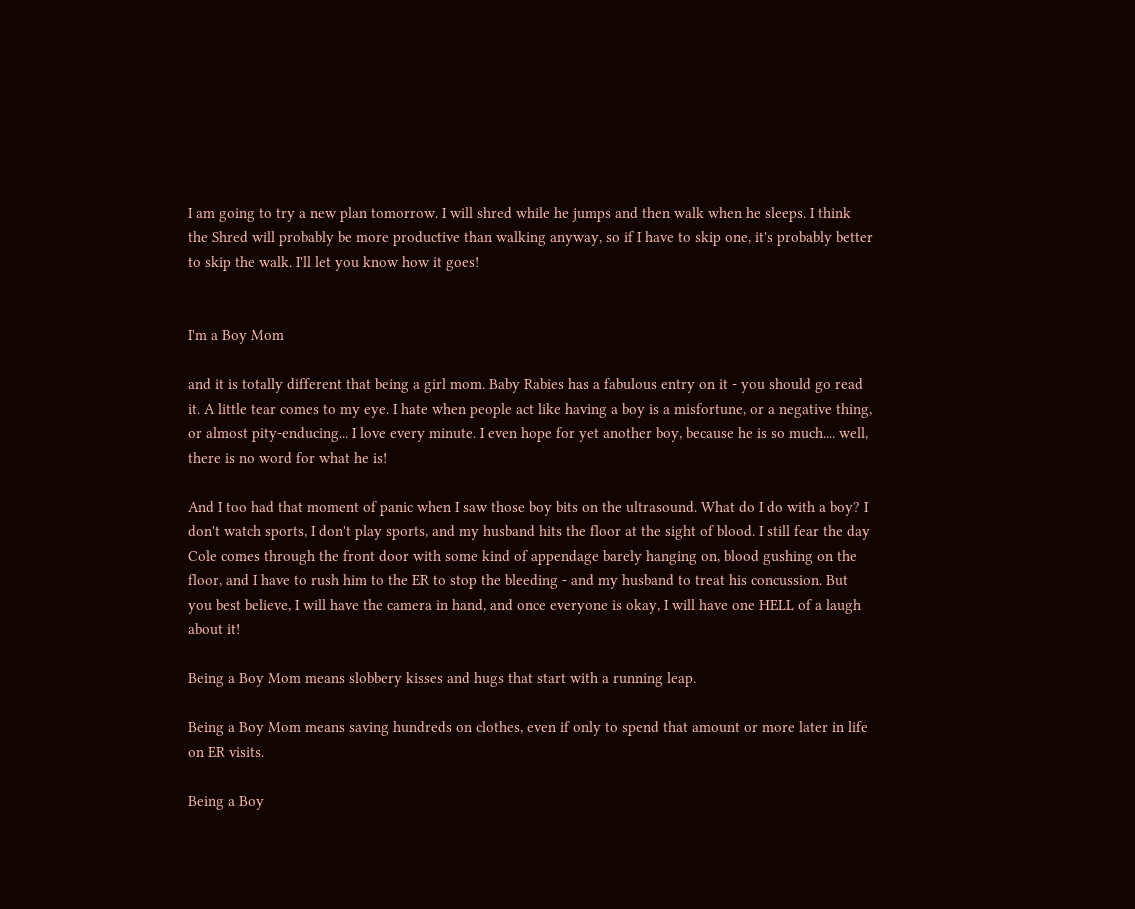I am going to try a new plan tomorrow. I will shred while he jumps and then walk when he sleeps. I think the Shred will probably be more productive than walking anyway, so if I have to skip one, it's probably better to skip the walk. I'll let you know how it goes!


I'm a Boy Mom

and it is totally different that being a girl mom. Baby Rabies has a fabulous entry on it - you should go read it. A little tear comes to my eye. I hate when people act like having a boy is a misfortune, or a negative thing, or almost pity-enducing... I love every minute. I even hope for yet another boy, because he is so much.... well, there is no word for what he is!

And I too had that moment of panic when I saw those boy bits on the ultrasound. What do I do with a boy? I don't watch sports, I don't play sports, and my husband hits the floor at the sight of blood. I still fear the day Cole comes through the front door with some kind of appendage barely hanging on, blood gushing on the floor, and I have to rush him to the ER to stop the bleeding - and my husband to treat his concussion. But you best believe, I will have the camera in hand, and once everyone is okay, I will have one HELL of a laugh about it!

Being a Boy Mom means slobbery kisses and hugs that start with a running leap.

Being a Boy Mom means saving hundreds on clothes, even if only to spend that amount or more later in life on ER visits.

Being a Boy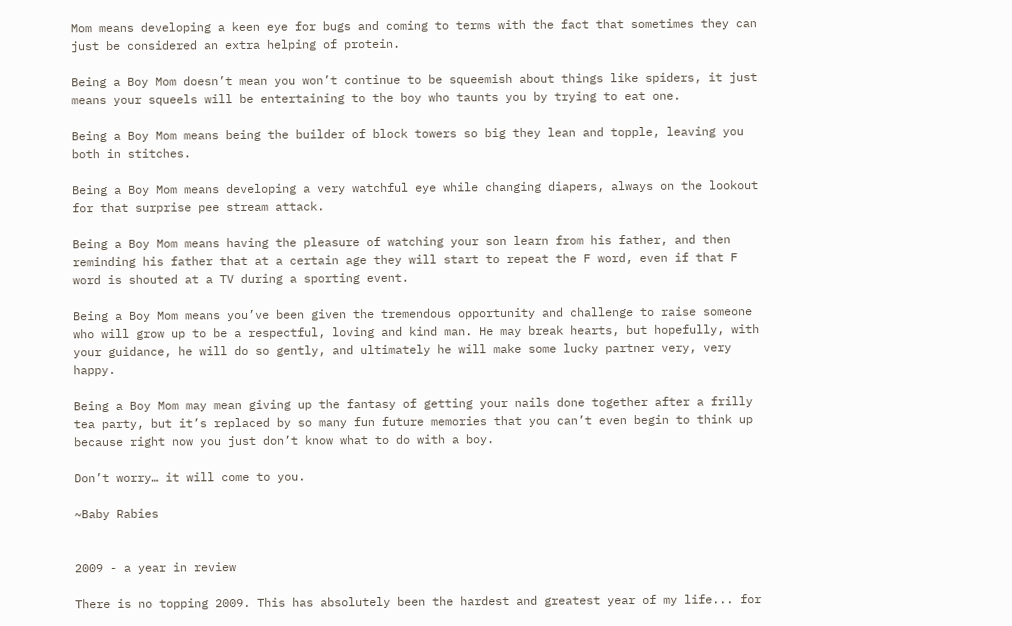Mom means developing a keen eye for bugs and coming to terms with the fact that sometimes they can just be considered an extra helping of protein.

Being a Boy Mom doesn’t mean you won’t continue to be squeemish about things like spiders, it just means your squeels will be entertaining to the boy who taunts you by trying to eat one.

Being a Boy Mom means being the builder of block towers so big they lean and topple, leaving you both in stitches.

Being a Boy Mom means developing a very watchful eye while changing diapers, always on the lookout for that surprise pee stream attack.

Being a Boy Mom means having the pleasure of watching your son learn from his father, and then reminding his father that at a certain age they will start to repeat the F word, even if that F word is shouted at a TV during a sporting event.

Being a Boy Mom means you’ve been given the tremendous opportunity and challenge to raise someone who will grow up to be a respectful, loving and kind man. He may break hearts, but hopefully, with your guidance, he will do so gently, and ultimately he will make some lucky partner very, very happy.

Being a Boy Mom may mean giving up the fantasy of getting your nails done together after a frilly tea party, but it’s replaced by so many fun future memories that you can’t even begin to think up because right now you just don’t know what to do with a boy.

Don’t worry… it will come to you.

~Baby Rabies


2009 - a year in review

There is no topping 2009. This has absolutely been the hardest and greatest year of my life... for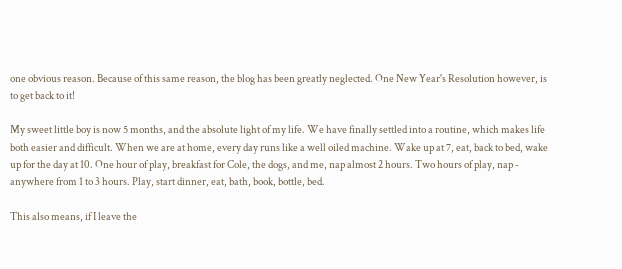one obvious reason. Because of this same reason, the blog has been greatly neglected. One New Year's Resolution however, is to get back to it!

My sweet little boy is now 5 months, and the absolute light of my life. We have finally settled into a routine, which makes life both easier and difficult. When we are at home, every day runs like a well oiled machine. Wake up at 7, eat, back to bed, wake up for the day at 10. One hour of play, breakfast for Cole, the dogs, and me, nap almost 2 hours. Two hours of play, nap - anywhere from 1 to 3 hours. Play, start dinner, eat, bath, book, bottle, bed.

This also means, if I leave the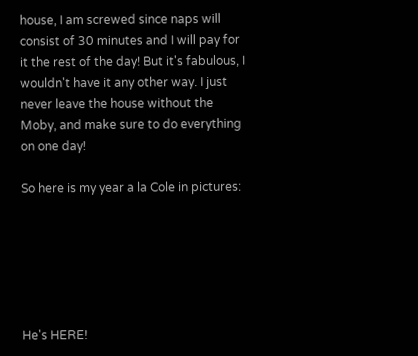house, I am screwed since naps will consist of 30 minutes and I will pay for it the rest of the day! But it's fabulous, I wouldn't have it any other way. I just never leave the house without the Moby, and make sure to do everything on one day!

So here is my year a la Cole in pictures:






He's HERE!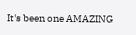It's been one AMAZING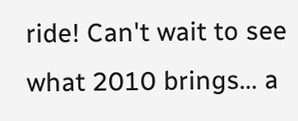ride! Can't wait to see what 2010 brings... a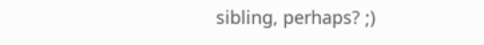sibling, perhaps? ;)